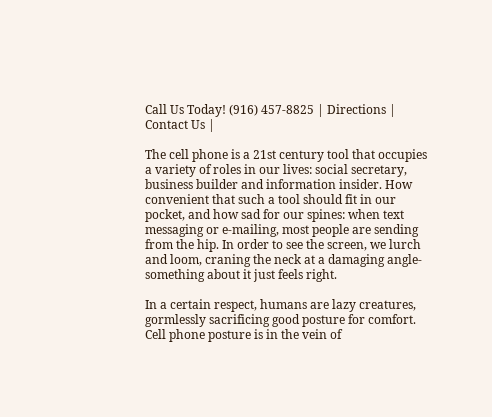Call Us Today! (916) 457-8825 | Directions | Contact Us |

The cell phone is a 21st century tool that occupies a variety of roles in our lives: social secretary, business builder and information insider. How convenient that such a tool should fit in our pocket, and how sad for our spines: when text messaging or e-mailing, most people are sending from the hip. In order to see the screen, we lurch and loom, craning the neck at a damaging angle- something about it just feels right.

In a certain respect, humans are lazy creatures, gormlessly sacrificing good posture for comfort. Cell phone posture is in the vein of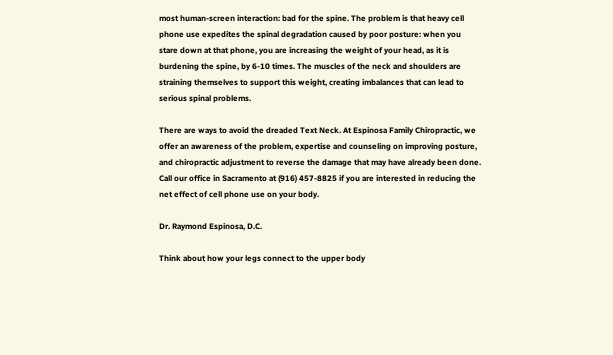most human-screen interaction: bad for the spine. The problem is that heavy cell phone use expedites the spinal degradation caused by poor posture: when you stare down at that phone, you are increasing the weight of your head, as it is burdening the spine, by 6-10 times. The muscles of the neck and shoulders are straining themselves to support this weight, creating imbalances that can lead to serious spinal problems.

There are ways to avoid the dreaded Text Neck. At Espinosa Family Chiropractic, we offer an awareness of the problem, expertise and counseling on improving posture, and chiropractic adjustment to reverse the damage that may have already been done. Call our office in Sacramento at (916) 457-8825 if you are interested in reducing the net effect of cell phone use on your body.

Dr. Raymond Espinosa, D.C.

Think about how your legs connect to the upper body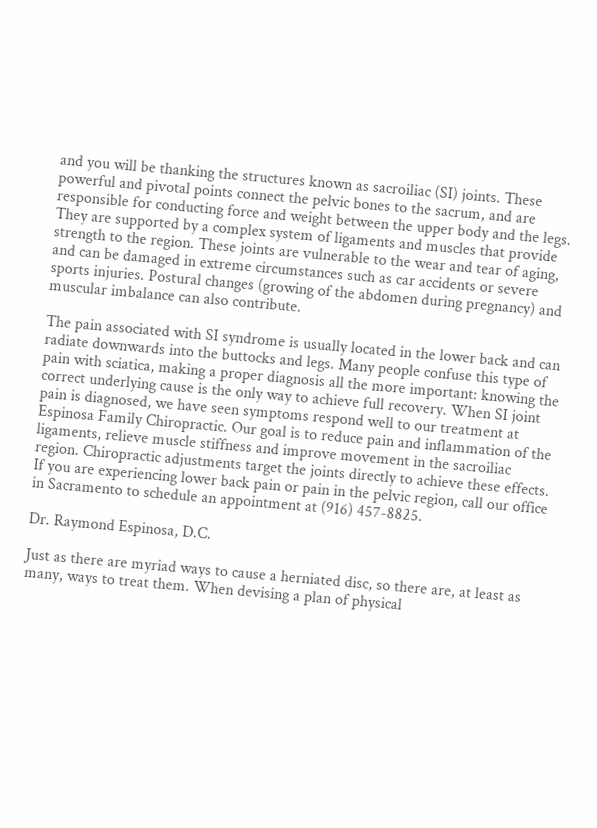and you will be thanking the structures known as sacroiliac (SI) joints. These powerful and pivotal points connect the pelvic bones to the sacrum, and are responsible for conducting force and weight between the upper body and the legs. They are supported by a complex system of ligaments and muscles that provide strength to the region. These joints are vulnerable to the wear and tear of aging, and can be damaged in extreme circumstances such as car accidents or severe sports injuries. Postural changes (growing of the abdomen during pregnancy) and muscular imbalance can also contribute.

The pain associated with SI syndrome is usually located in the lower back and can radiate downwards into the buttocks and legs. Many people confuse this type of pain with sciatica, making a proper diagnosis all the more important: knowing the correct underlying cause is the only way to achieve full recovery. When SI joint pain is diagnosed, we have seen symptoms respond well to our treatment at Espinosa Family Chiropractic. Our goal is to reduce pain and inflammation of the ligaments, relieve muscle stiffness and improve movement in the sacroiliac region. Chiropractic adjustments target the joints directly to achieve these effects. If you are experiencing lower back pain or pain in the pelvic region, call our office in Sacramento to schedule an appointment at (916) 457-8825.

Dr. Raymond Espinosa, D.C.

Just as there are myriad ways to cause a herniated disc, so there are, at least as many, ways to treat them. When devising a plan of physical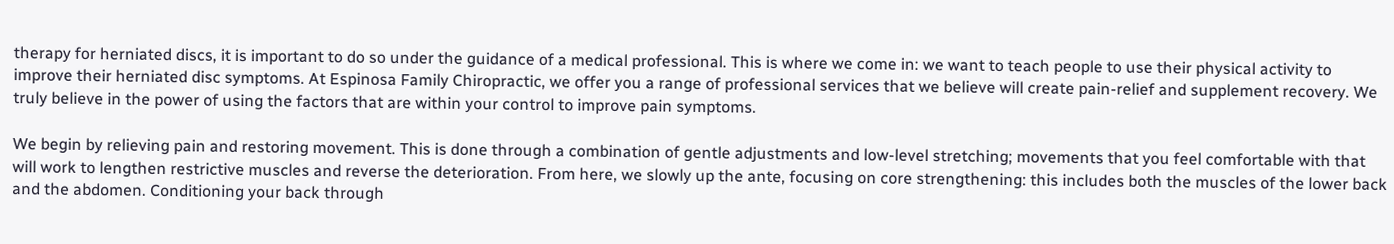therapy for herniated discs, it is important to do so under the guidance of a medical professional. This is where we come in: we want to teach people to use their physical activity to improve their herniated disc symptoms. At Espinosa Family Chiropractic, we offer you a range of professional services that we believe will create pain-relief and supplement recovery. We truly believe in the power of using the factors that are within your control to improve pain symptoms.

We begin by relieving pain and restoring movement. This is done through a combination of gentle adjustments and low-level stretching; movements that you feel comfortable with that will work to lengthen restrictive muscles and reverse the deterioration. From here, we slowly up the ante, focusing on core strengthening: this includes both the muscles of the lower back and the abdomen. Conditioning your back through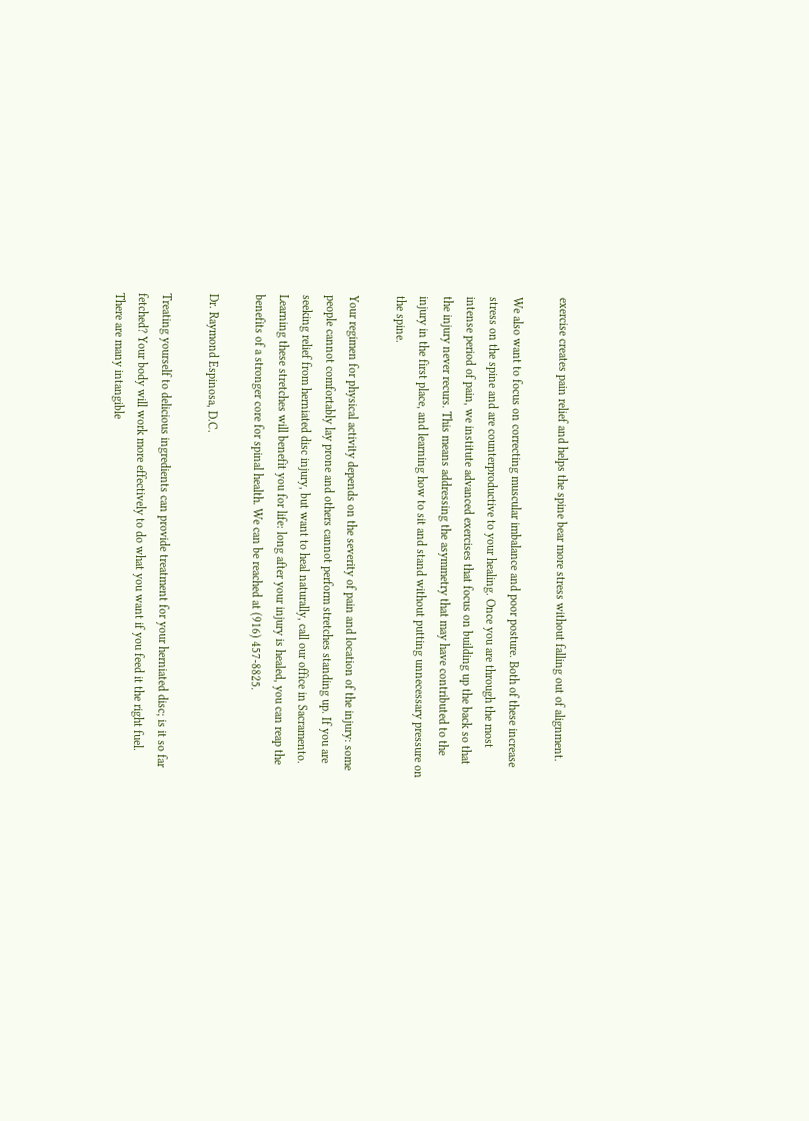exercise creates pain relief and helps the spine bear more stress without falling out of alignment.

We also want to focus on correcting muscular imbalance and poor posture. Both of these increase stress on the spine and are counterproductive to your healing. Once you are through the most intense period of pain, we institute advanced exercises that focus on building up the back so that the injury never recurs. This means addressing the asymmetry that may have contributed to the injury in the first place, and learning how to sit and stand without putting unnecessary pressure on the spine.

Your regimen for physical activity depends on the severity of pain and location of the injury: some people cannot comfortably lay prone and others cannot perform stretches standing up. If you are seeking relief from herniated disc injury, but want to heal naturally, call our office in Sacramento. Learning these stretches will benefit you for life: long after your injury is healed, you can reap the benefits of a stronger core for spinal health. We can be reached at (916) 457-8825.

Dr. Raymond Espinosa, D.C.

Treating yourself to delicious ingredients can provide treatment for your herniated disc; is it so far fetched? Your body will work more effectively to do what you want if you feed it the right fuel. There are many intangible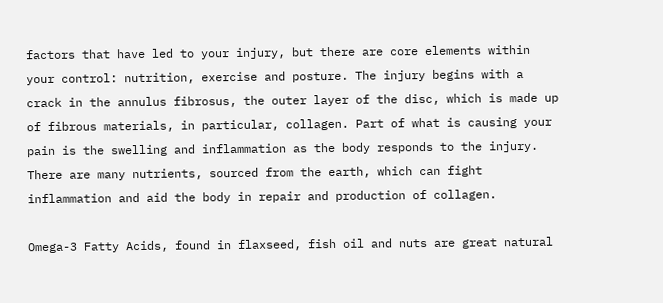factors that have led to your injury, but there are core elements within your control: nutrition, exercise and posture. The injury begins with a crack in the annulus fibrosus, the outer layer of the disc, which is made up of fibrous materials, in particular, collagen. Part of what is causing your pain is the swelling and inflammation as the body responds to the injury. There are many nutrients, sourced from the earth, which can fight inflammation and aid the body in repair and production of collagen.

Omega-3 Fatty Acids, found in flaxseed, fish oil and nuts are great natural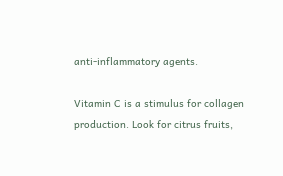anti-inflammatory agents.

Vitamin C is a stimulus for collagen production. Look for citrus fruits,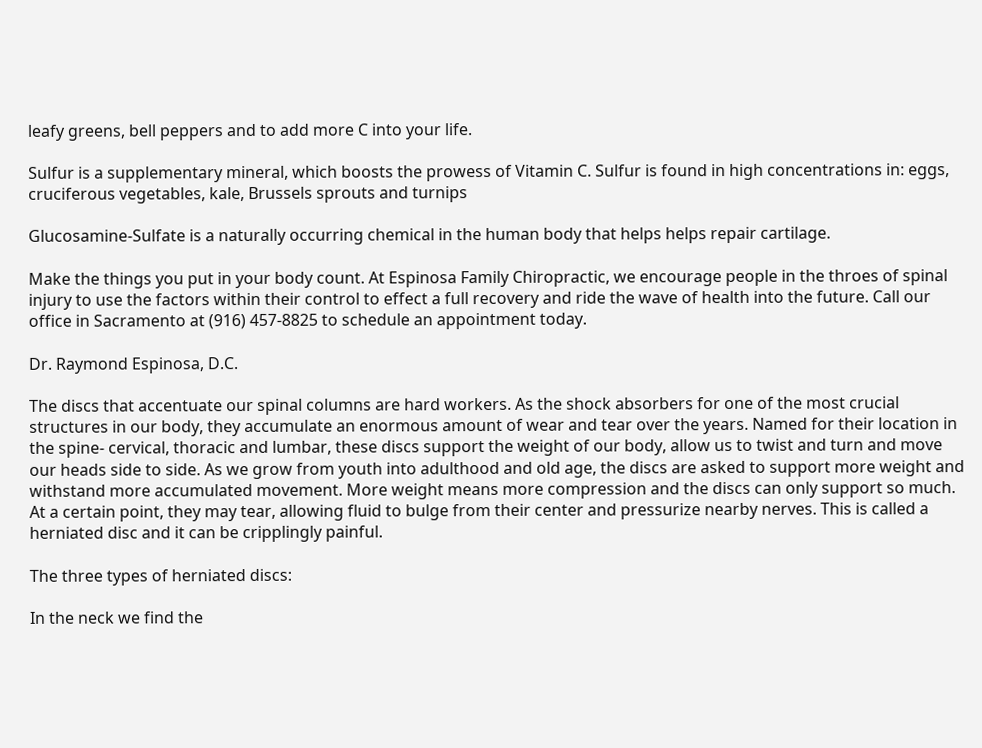leafy greens, bell peppers and to add more C into your life.

Sulfur is a supplementary mineral, which boosts the prowess of Vitamin C. Sulfur is found in high concentrations in: eggs, cruciferous vegetables, kale, Brussels sprouts and turnips

Glucosamine-Sulfate is a naturally occurring chemical in the human body that helps helps repair cartilage.

Make the things you put in your body count. At Espinosa Family Chiropractic, we encourage people in the throes of spinal injury to use the factors within their control to effect a full recovery and ride the wave of health into the future. Call our office in Sacramento at (916) 457-8825 to schedule an appointment today.

Dr. Raymond Espinosa, D.C.

The discs that accentuate our spinal columns are hard workers. As the shock absorbers for one of the most crucial structures in our body, they accumulate an enormous amount of wear and tear over the years. Named for their location in the spine- cervical, thoracic and lumbar, these discs support the weight of our body, allow us to twist and turn and move our heads side to side. As we grow from youth into adulthood and old age, the discs are asked to support more weight and withstand more accumulated movement. More weight means more compression and the discs can only support so much. At a certain point, they may tear, allowing fluid to bulge from their center and pressurize nearby nerves. This is called a herniated disc and it can be cripplingly painful.

The three types of herniated discs:

In the neck we find the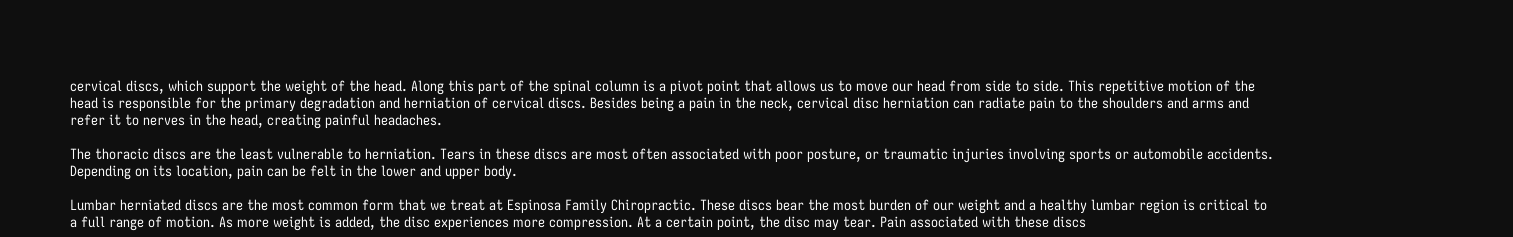cervical discs, which support the weight of the head. Along this part of the spinal column is a pivot point that allows us to move our head from side to side. This repetitive motion of the head is responsible for the primary degradation and herniation of cervical discs. Besides being a pain in the neck, cervical disc herniation can radiate pain to the shoulders and arms and refer it to nerves in the head, creating painful headaches.

The thoracic discs are the least vulnerable to herniation. Tears in these discs are most often associated with poor posture, or traumatic injuries involving sports or automobile accidents. Depending on its location, pain can be felt in the lower and upper body.

Lumbar herniated discs are the most common form that we treat at Espinosa Family Chiropractic. These discs bear the most burden of our weight and a healthy lumbar region is critical to a full range of motion. As more weight is added, the disc experiences more compression. At a certain point, the disc may tear. Pain associated with these discs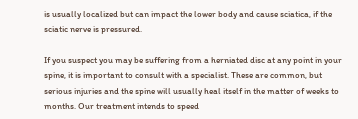is usually localized but can impact the lower body and cause sciatica, if the sciatic nerve is pressured.

If you suspect you may be suffering from a herniated disc at any point in your spine, it is important to consult with a specialist. These are common, but serious injuries and the spine will usually heal itself in the matter of weeks to months. Our treatment intends to speed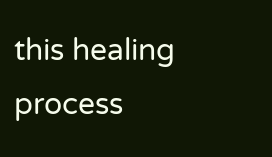this healing process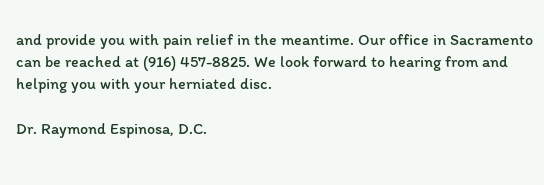and provide you with pain relief in the meantime. Our office in Sacramento can be reached at (916) 457-8825. We look forward to hearing from and helping you with your herniated disc.

Dr. Raymond Espinosa, D.C.